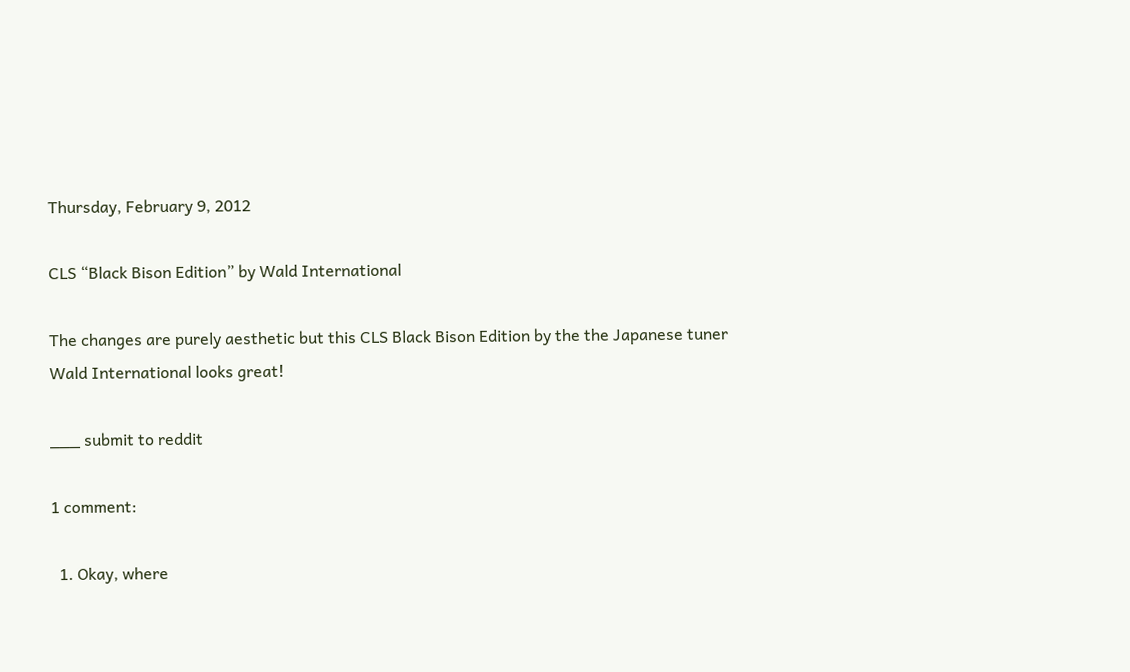Thursday, February 9, 2012

CLS “Black Bison Edition” by Wald International

The changes are purely aesthetic but this CLS Black Bison Edition by the the Japanese tuner Wald International looks great!

___ submit to reddit

1 comment:

  1. Okay, where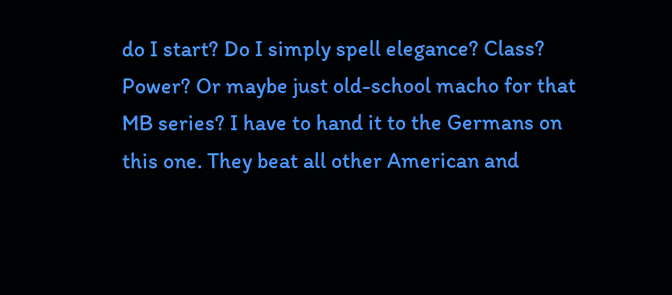do I start? Do I simply spell elegance? Class? Power? Or maybe just old-school macho for that MB series? I have to hand it to the Germans on this one. They beat all other American and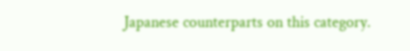Japanese counterparts on this category.